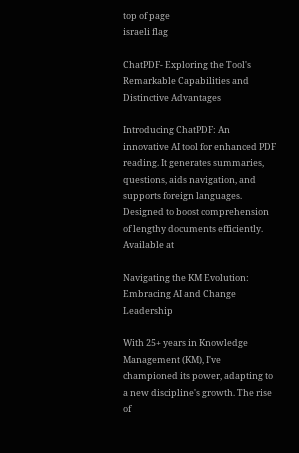top of page
israeli flag

ChatPDF- Exploring the Tool's Remarkable Capabilities and Distinctive Advantages

Introducing ChatPDF: An innovative AI tool for enhanced PDF reading. It generates summaries, questions, aids navigation, and supports foreign languages. Designed to boost comprehension of lengthy documents efficiently. Available at

Navigating the KM Evolution: Embracing AI and Change Leadership

With 25+ years in Knowledge Management (KM), I've championed its power, adapting to a new discipline's growth. The rise of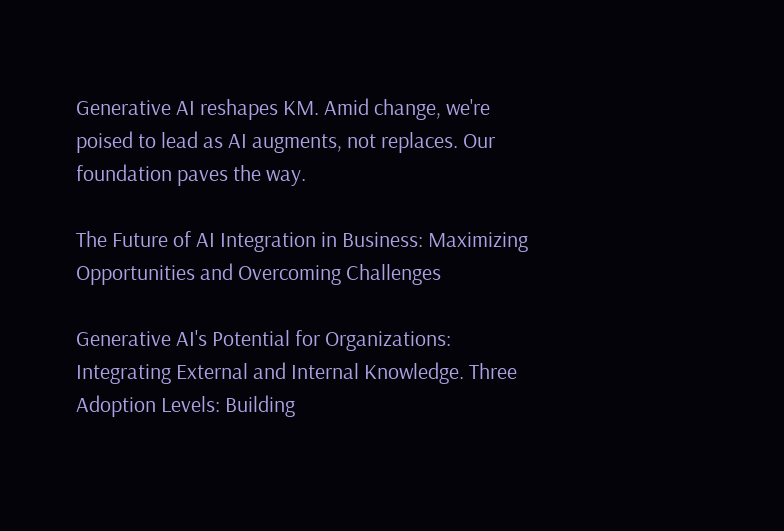Generative AI reshapes KM. Amid change, we're poised to lead as AI augments, not replaces. Our foundation paves the way.

The Future of AI Integration in Business: Maximizing Opportunities and Overcoming Challenges

Generative AI's Potential for Organizations: Integrating External and Internal Knowledge. Three Adoption Levels: Building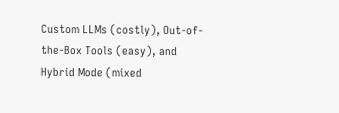Custom LLMs (costly), Out-of-the-Box Tools (easy), and Hybrid Mode (mixed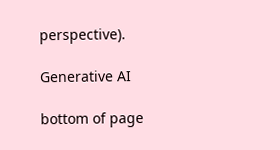perspective).

Generative AI

bottom of page